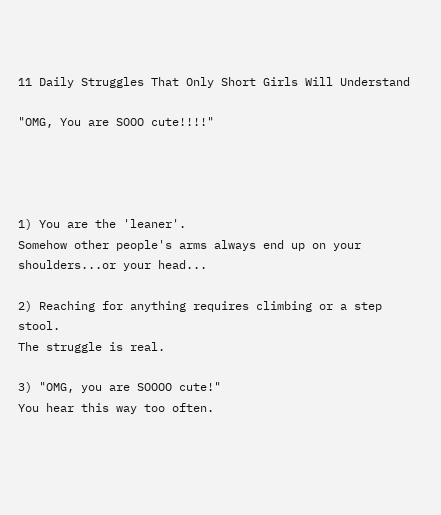11 Daily Struggles That Only Short Girls Will Understand

"OMG, You are SOOO cute!!!!"




1) You are the 'leaner'.
Somehow other people's arms always end up on your shoulders...or your head...

2) Reaching for anything requires climbing or a step stool.
The struggle is real.

3) "OMG, you are SOOOO cute!"
You hear this way too often.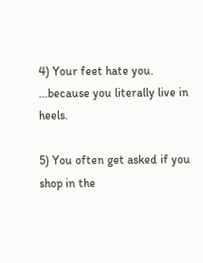4) Your feet hate you.
...because you literally live in heels.

5) You often get asked if you shop in the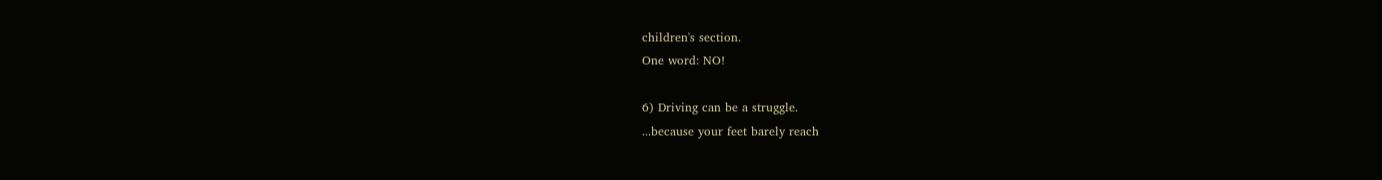children's section.
One word: NO!

6) Driving can be a struggle.
...because your feet barely reach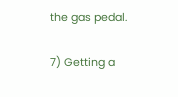the gas pedal.

7) Getting a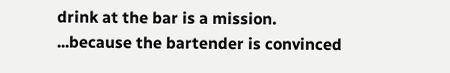drink at the bar is a mission.
...because the bartender is convinced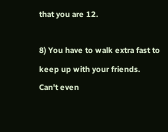that you are 12.

8) You have to walk extra fast to keep up with your friends.
Can't even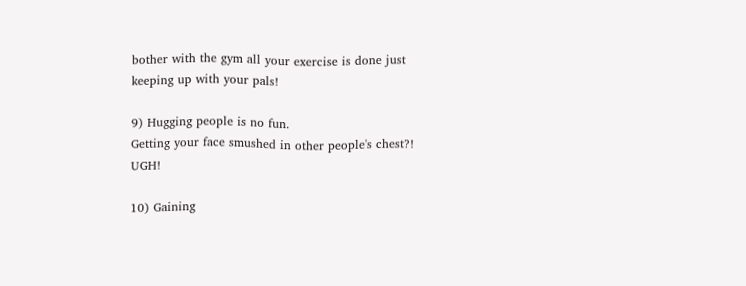bother with the gym all your exercise is done just keeping up with your pals!

9) Hugging people is no fun.
Getting your face smushed in other people's chest?! UGH!

10) Gaining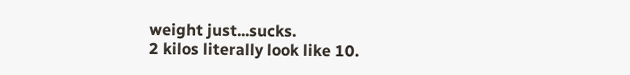weight just...sucks.
2 kilos literally look like 10.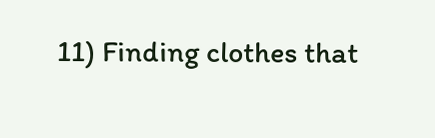11) Finding clothes that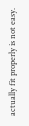actually fit properly is not easy.